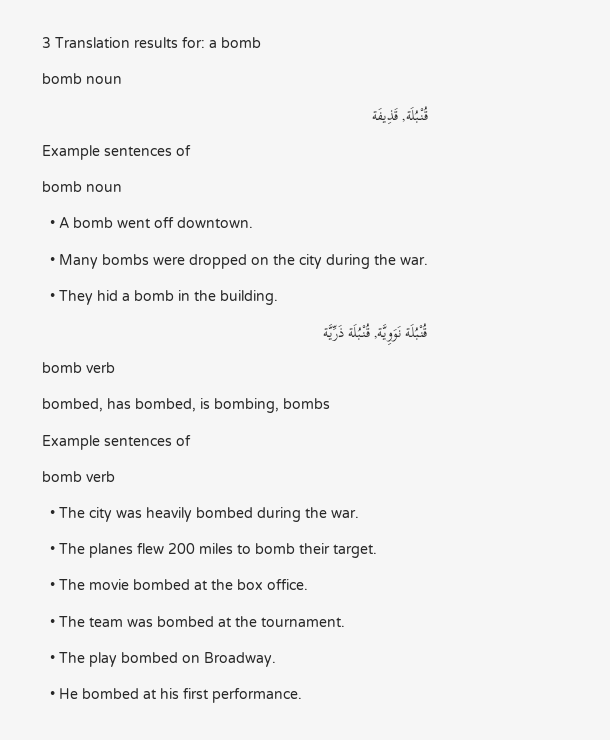3 Translation results for: a bomb
bomb noun
قُنْبُلَة, قَذِيفَة
Example sentences of
bomb noun
  • A bomb went off downtown.
  • Many bombs were dropped on the city during the war.
  • They hid a bomb in the building.
قُنْبُلَة نَوَوِيَّة, قُنْبُلَة ذَرِّيَّة
bomb verb
bombed, has bombed, is bombing, bombs
Example sentences of
bomb verb
  • The city was heavily bombed during the war.
  • The planes flew 200 miles to bomb their target.
  • The movie bombed at the box office.
  • The team was bombed at the tournament.
  • The play bombed on Broadway.
  • He bombed at his first performance.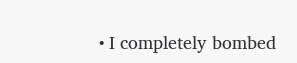• I completely bombed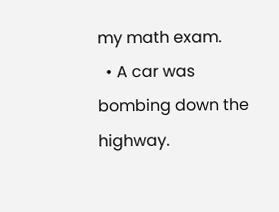my math exam.
  • A car was bombing down the highway.